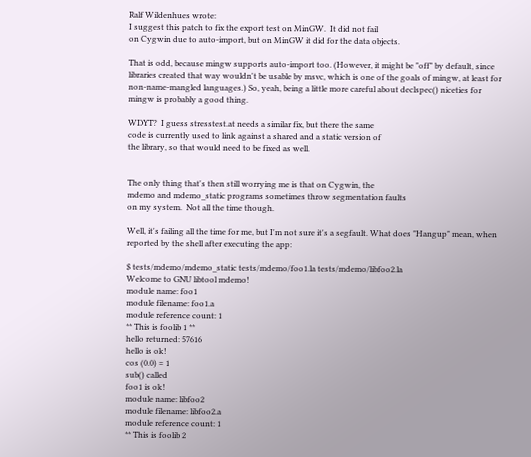Ralf Wildenhues wrote:
I suggest this patch to fix the export test on MinGW.  It did not fail
on Cygwin due to auto-import, but on MinGW it did for the data objects.

That is odd, because mingw supports auto-import too. (However, it might be "off" by default, since libraries created that way wouldn't be usable by msvc, which is one of the goals of mingw, at least for non-name-mangled languages.) So, yeah, being a little more careful about declspec() niceties for mingw is probably a good thing.

WDYT?  I guess stresstest.at needs a similar fix, but there the same
code is currently used to link against a shared and a static version of
the library, so that would need to be fixed as well.


The only thing that's then still worrying me is that on Cygwin, the
mdemo and mdemo_static programs sometimes throw segmentation faults
on my system.  Not all the time though.

Well, it's failing all the time for me, but I'm not sure it's a segfault. What does "Hangup" mean, when reported by the shell after executing the app:

$ tests/mdemo/mdemo_static tests/mdemo/foo1.la tests/mdemo/libfoo2.la
Welcome to GNU libtool mdemo!
module name: foo1
module filename: foo1.a
module reference count: 1
** This is foolib 1 **
hello returned: 57616
hello is ok!
cos (0.0) = 1
sub() called
foo1 is ok!
module name: libfoo2
module filename: libfoo2.a
module reference count: 1
** This is foolib 2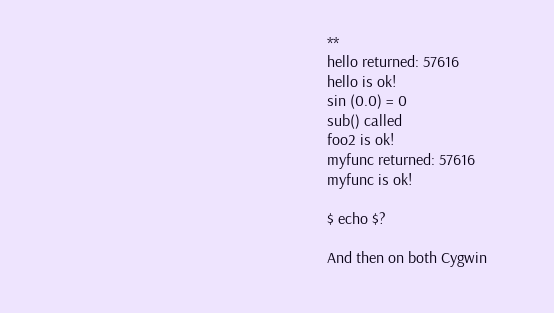**
hello returned: 57616
hello is ok!
sin (0.0) = 0
sub() called
foo2 is ok!
myfunc returned: 57616
myfunc is ok!

$ echo $?

And then on both Cygwin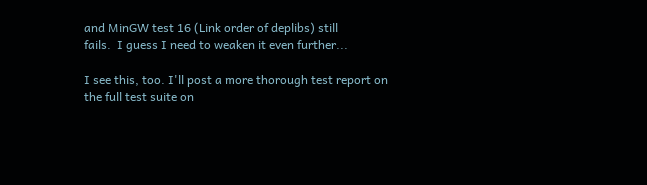and MinGW test 16 (Link order of deplibs) still
fails.  I guess I need to weaken it even further...

I see this, too. I'll post a more thorough test report on the full test suite on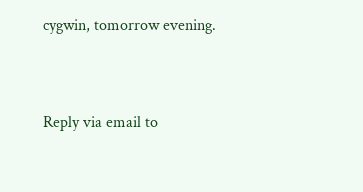cygwin, tomorrow evening.


Reply via email to